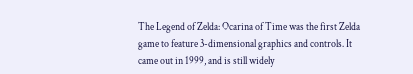The Legend of Zelda: Ocarina of Time was the first Zelda game to feature 3-dimensional graphics and controls. It came out in 1999, and is still widely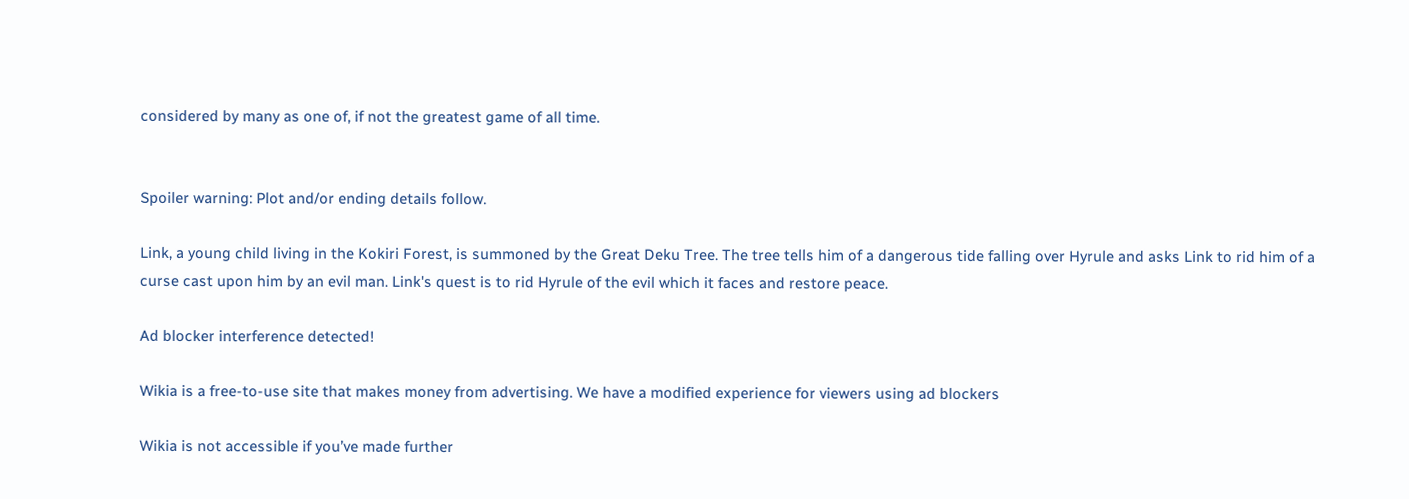considered by many as one of, if not the greatest game of all time.


Spoiler warning: Plot and/or ending details follow.

Link, a young child living in the Kokiri Forest, is summoned by the Great Deku Tree. The tree tells him of a dangerous tide falling over Hyrule and asks Link to rid him of a curse cast upon him by an evil man. Link's quest is to rid Hyrule of the evil which it faces and restore peace.

Ad blocker interference detected!

Wikia is a free-to-use site that makes money from advertising. We have a modified experience for viewers using ad blockers

Wikia is not accessible if you’ve made further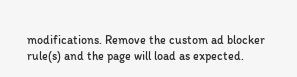modifications. Remove the custom ad blocker rule(s) and the page will load as expected.